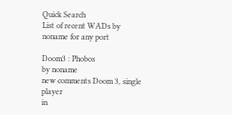Quick Search
List of recent WADs by noname for any port

Doom3 : Phobos
by noname
new comments Doom 3, single player
in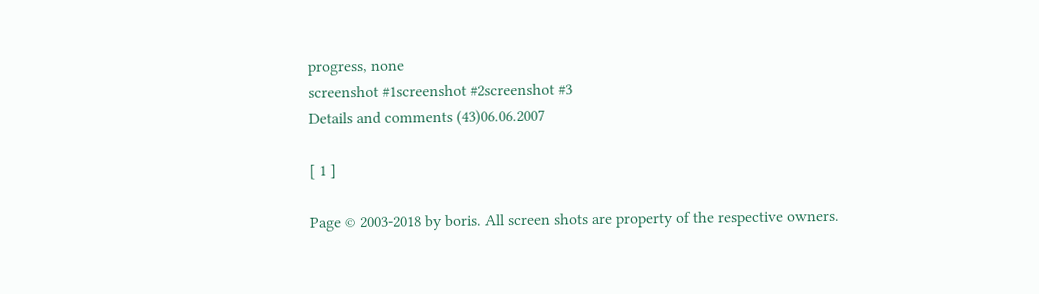progress, none
screenshot #1screenshot #2screenshot #3
Details and comments (43)06.06.2007

[ 1 ]

Page © 2003-2018 by boris. All screen shots are property of the respective owners.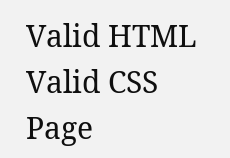Valid HTML Valid CSS
Page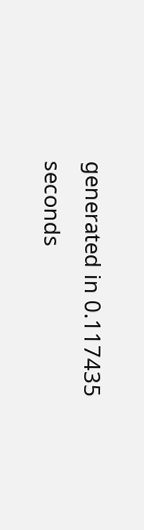generated in 0.117435 seconds